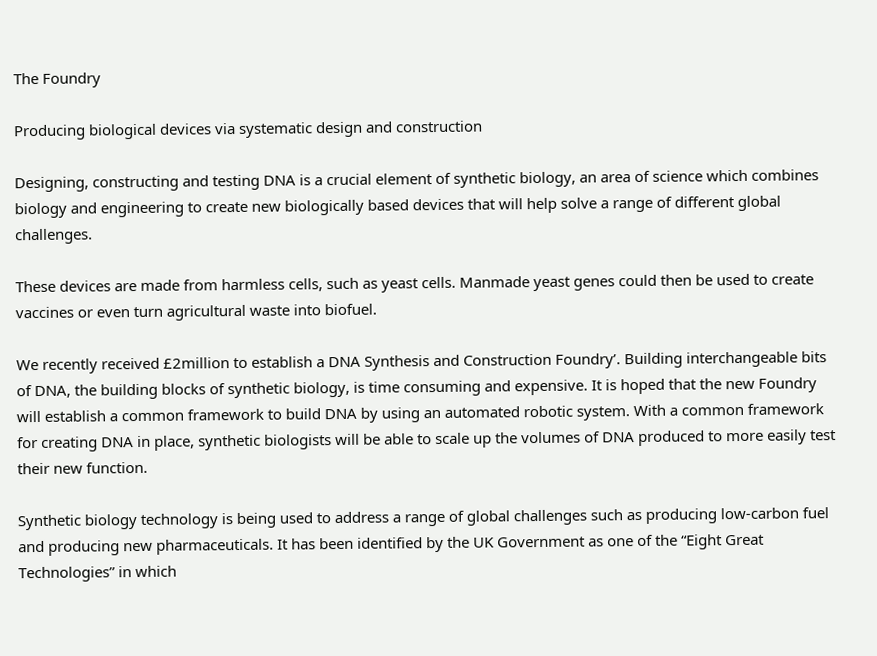The Foundry

Producing biological devices via systematic design and construction

Designing, constructing and testing DNA is a crucial element of synthetic biology, an area of science which combines biology and engineering to create new biologically based devices that will help solve a range of different global challenges.

These devices are made from harmless cells, such as yeast cells. Manmade yeast genes could then be used to create vaccines or even turn agricultural waste into biofuel.

We recently received £2million to establish a DNA Synthesis and Construction Foundry’. Building interchangeable bits of DNA, the building blocks of synthetic biology, is time consuming and expensive. It is hoped that the new Foundry will establish a common framework to build DNA by using an automated robotic system. With a common framework for creating DNA in place, synthetic biologists will be able to scale up the volumes of DNA produced to more easily test their new function.

Synthetic biology technology is being used to address a range of global challenges such as producing low-carbon fuel and producing new pharmaceuticals. It has been identified by the UK Government as one of the “Eight Great Technologies” in which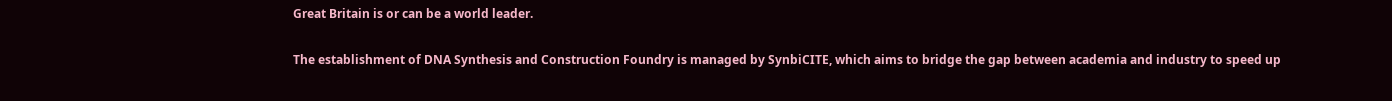Great Britain is or can be a world leader.

The establishment of DNA Synthesis and Construction Foundry is managed by SynbiCITE, which aims to bridge the gap between academia and industry to speed up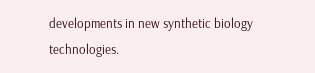developments in new synthetic biology technologies.